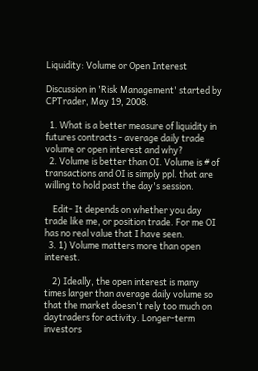Liquidity: Volume or Open Interest

Discussion in 'Risk Management' started by CPTrader, May 19, 2008.

  1. What is a better measure of liquidity in futures contracts - average daily trade volume or open interest and why?
  2. Volume is better than OI. Volume is # of transactions and OI is simply ppl. that are willing to hold past the day's session.

    Edit- It depends on whether you day trade like me, or position trade. For me OI has no real value that I have seen.
  3. 1) Volume matters more than open interest.

    2) Ideally, the open interest is many times larger than average daily volume so that the market doesn't rely too much on daytraders for activity. Longer-term investors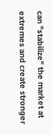can "stabilize" the market at extremes and create stronger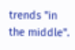trends "in the middle".